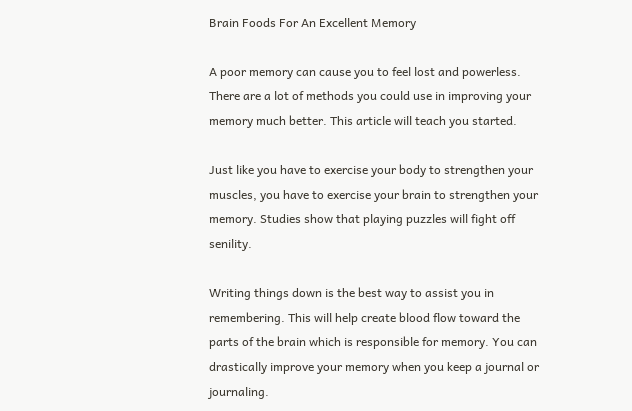Brain Foods For An Excellent Memory

A poor memory can cause you to feel lost and powerless. There are a lot of methods you could use in improving your memory much better. This article will teach you started.

Just like you have to exercise your body to strengthen your muscles, you have to exercise your brain to strengthen your memory. Studies show that playing puzzles will fight off senility.

Writing things down is the best way to assist you in remembering. This will help create blood flow toward the parts of the brain which is responsible for memory. You can drastically improve your memory when you keep a journal or journaling.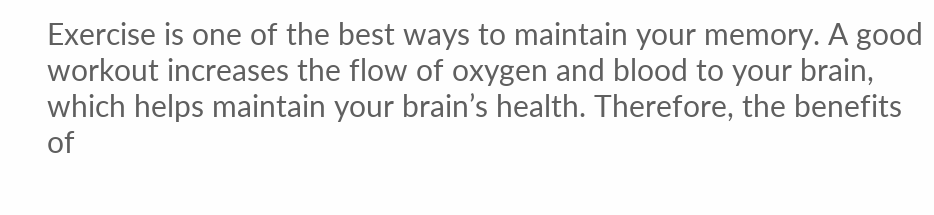Exercise is one of the best ways to maintain your memory. A good workout increases the flow of oxygen and blood to your brain, which helps maintain your brain’s health. Therefore, the benefits of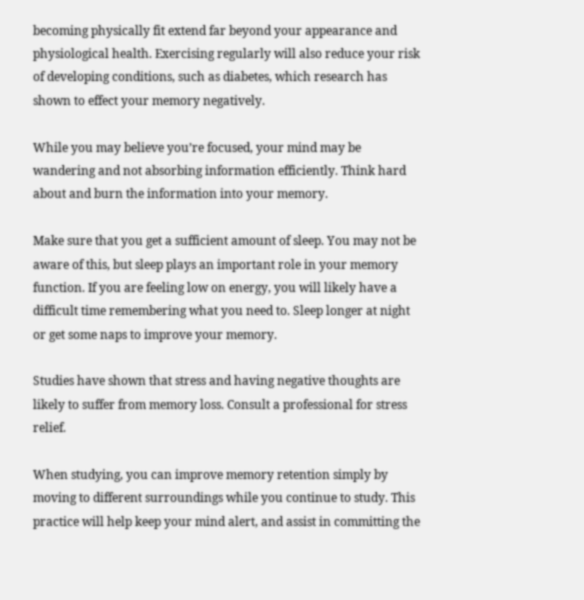becoming physically fit extend far beyond your appearance and physiological health. Exercising regularly will also reduce your risk of developing conditions, such as diabetes, which research has shown to effect your memory negatively.

While you may believe you’re focused, your mind may be wandering and not absorbing information efficiently. Think hard about and burn the information into your memory.

Make sure that you get a sufficient amount of sleep. You may not be aware of this, but sleep plays an important role in your memory function. If you are feeling low on energy, you will likely have a difficult time remembering what you need to. Sleep longer at night or get some naps to improve your memory.

Studies have shown that stress and having negative thoughts are likely to suffer from memory loss. Consult a professional for stress relief.

When studying, you can improve memory retention simply by moving to different surroundings while you continue to study. This practice will help keep your mind alert, and assist in committing the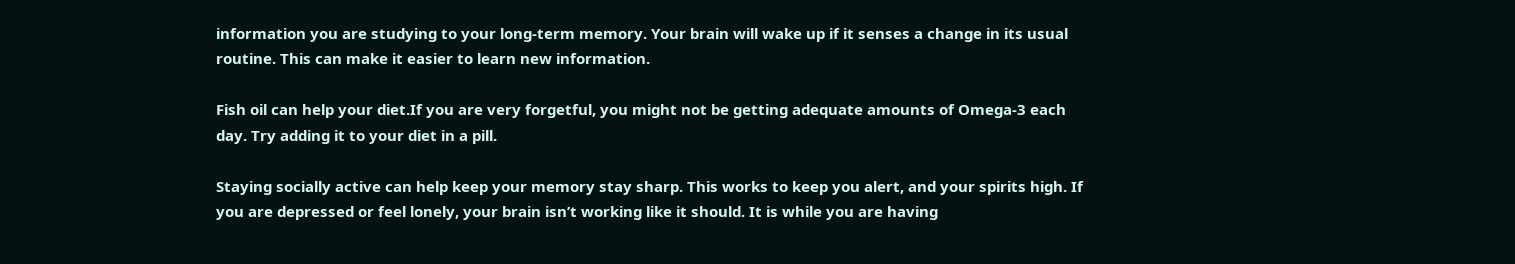information you are studying to your long-term memory. Your brain will wake up if it senses a change in its usual routine. This can make it easier to learn new information.

Fish oil can help your diet.If you are very forgetful, you might not be getting adequate amounts of Omega-3 each day. Try adding it to your diet in a pill.

Staying socially active can help keep your memory stay sharp. This works to keep you alert, and your spirits high. If you are depressed or feel lonely, your brain isn’t working like it should. It is while you are having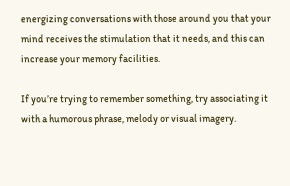energizing conversations with those around you that your mind receives the stimulation that it needs, and this can increase your memory facilities.

If you’re trying to remember something, try associating it with a humorous phrase, melody or visual imagery.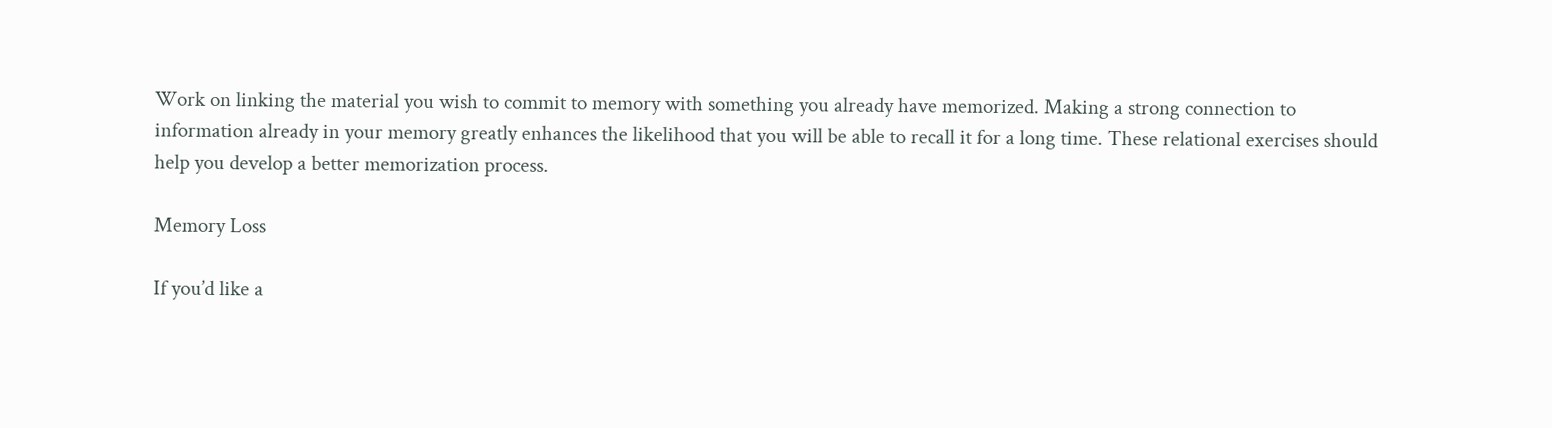Work on linking the material you wish to commit to memory with something you already have memorized. Making a strong connection to information already in your memory greatly enhances the likelihood that you will be able to recall it for a long time. These relational exercises should help you develop a better memorization process.

Memory Loss

If you’d like a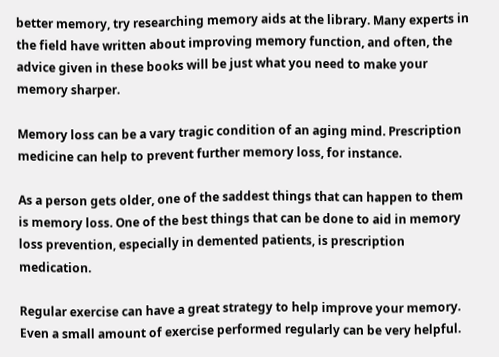better memory, try researching memory aids at the library. Many experts in the field have written about improving memory function, and often, the advice given in these books will be just what you need to make your memory sharper.

Memory loss can be a vary tragic condition of an aging mind. Prescription medicine can help to prevent further memory loss, for instance.

As a person gets older, one of the saddest things that can happen to them is memory loss. One of the best things that can be done to aid in memory loss prevention, especially in demented patients, is prescription medication.

Regular exercise can have a great strategy to help improve your memory. Even a small amount of exercise performed regularly can be very helpful.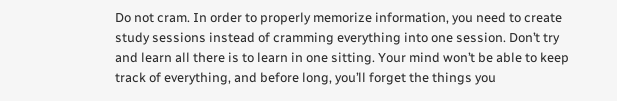Do not cram. In order to properly memorize information, you need to create study sessions instead of cramming everything into one session. Don’t try and learn all there is to learn in one sitting. Your mind won’t be able to keep track of everything, and before long, you’ll forget the things you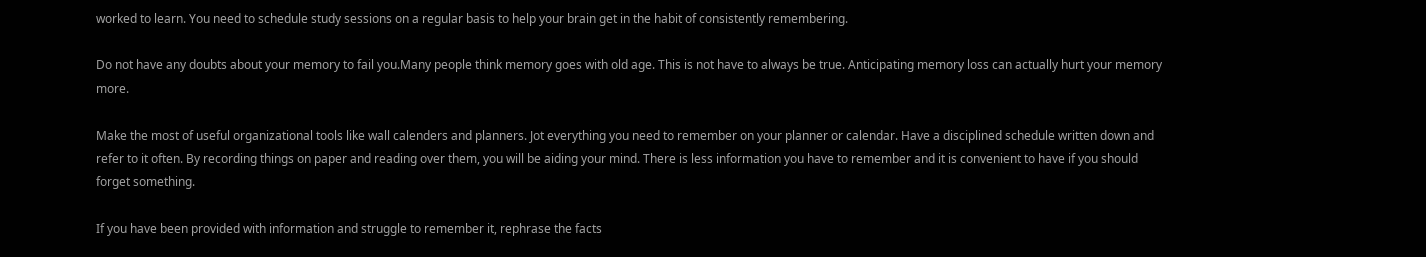worked to learn. You need to schedule study sessions on a regular basis to help your brain get in the habit of consistently remembering.

Do not have any doubts about your memory to fail you.Many people think memory goes with old age. This is not have to always be true. Anticipating memory loss can actually hurt your memory more.

Make the most of useful organizational tools like wall calenders and planners. Jot everything you need to remember on your planner or calendar. Have a disciplined schedule written down and refer to it often. By recording things on paper and reading over them, you will be aiding your mind. There is less information you have to remember and it is convenient to have if you should forget something.

If you have been provided with information and struggle to remember it, rephrase the facts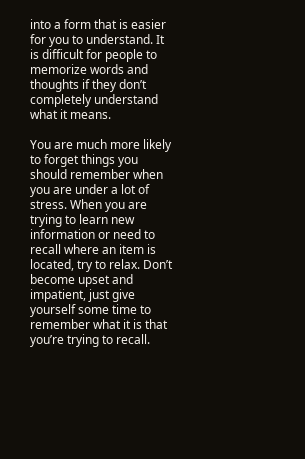into a form that is easier for you to understand. It is difficult for people to memorize words and thoughts if they don’t completely understand what it means.

You are much more likely to forget things you should remember when you are under a lot of stress. When you are trying to learn new information or need to recall where an item is located, try to relax. Don’t become upset and impatient, just give yourself some time to remember what it is that you’re trying to recall.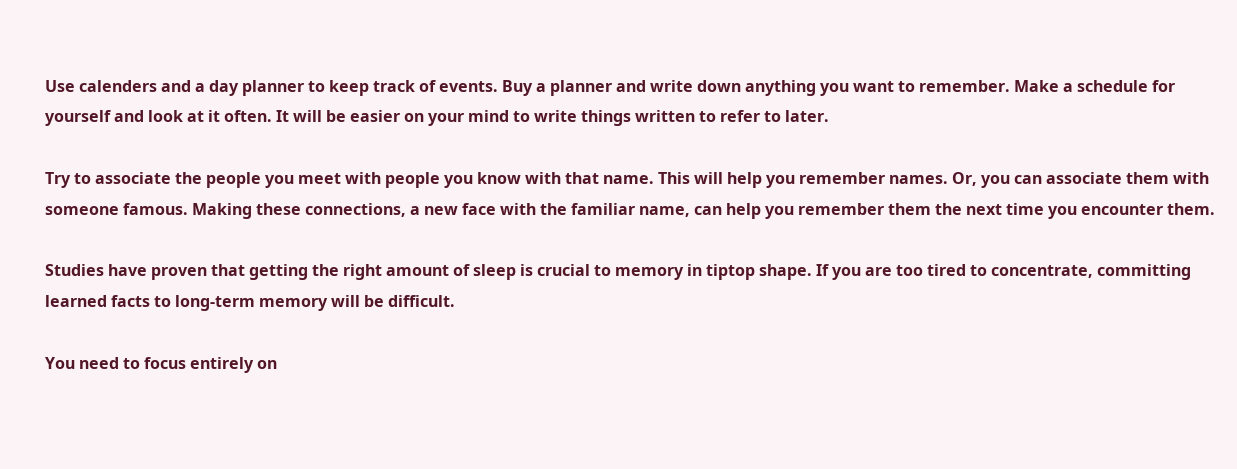Use calenders and a day planner to keep track of events. Buy a planner and write down anything you want to remember. Make a schedule for yourself and look at it often. It will be easier on your mind to write things written to refer to later.

Try to associate the people you meet with people you know with that name. This will help you remember names. Or, you can associate them with someone famous. Making these connections, a new face with the familiar name, can help you remember them the next time you encounter them.

Studies have proven that getting the right amount of sleep is crucial to memory in tiptop shape. If you are too tired to concentrate, committing learned facts to long-term memory will be difficult.

You need to focus entirely on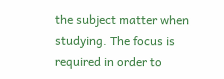the subject matter when studying. The focus is required in order to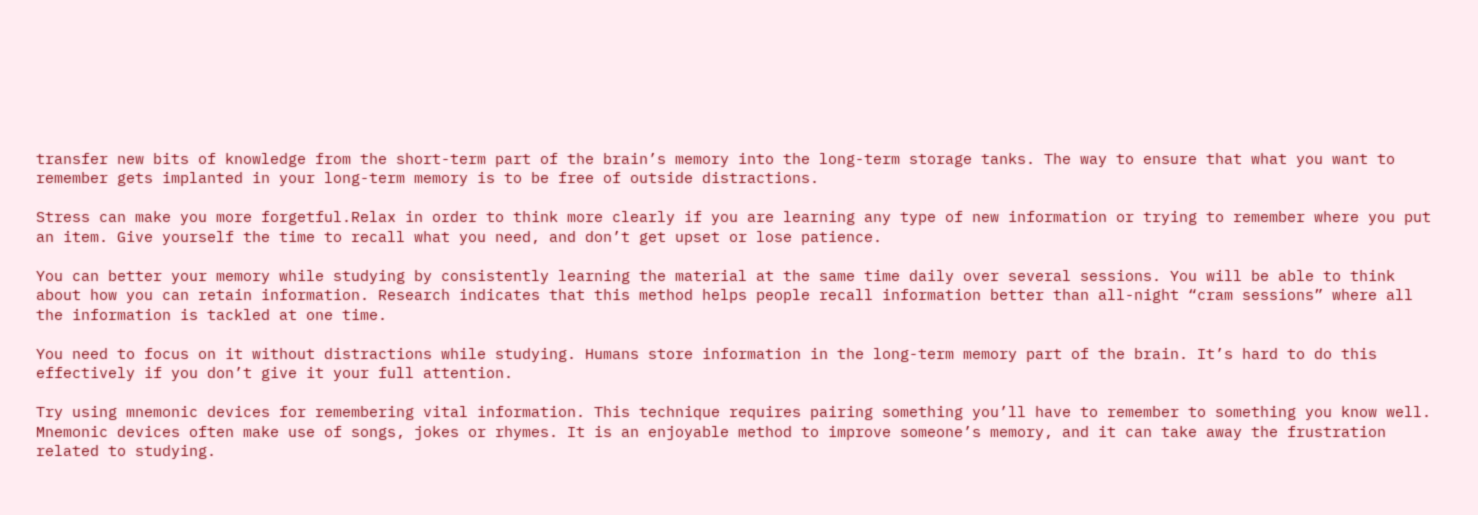transfer new bits of knowledge from the short-term part of the brain’s memory into the long-term storage tanks. The way to ensure that what you want to remember gets implanted in your long-term memory is to be free of outside distractions.

Stress can make you more forgetful.Relax in order to think more clearly if you are learning any type of new information or trying to remember where you put an item. Give yourself the time to recall what you need, and don’t get upset or lose patience.

You can better your memory while studying by consistently learning the material at the same time daily over several sessions. You will be able to think about how you can retain information. Research indicates that this method helps people recall information better than all-night “cram sessions” where all the information is tackled at one time.

You need to focus on it without distractions while studying. Humans store information in the long-term memory part of the brain. It’s hard to do this effectively if you don’t give it your full attention.

Try using mnemonic devices for remembering vital information. This technique requires pairing something you’ll have to remember to something you know well. Mnemonic devices often make use of songs, jokes or rhymes. It is an enjoyable method to improve someone’s memory, and it can take away the frustration related to studying.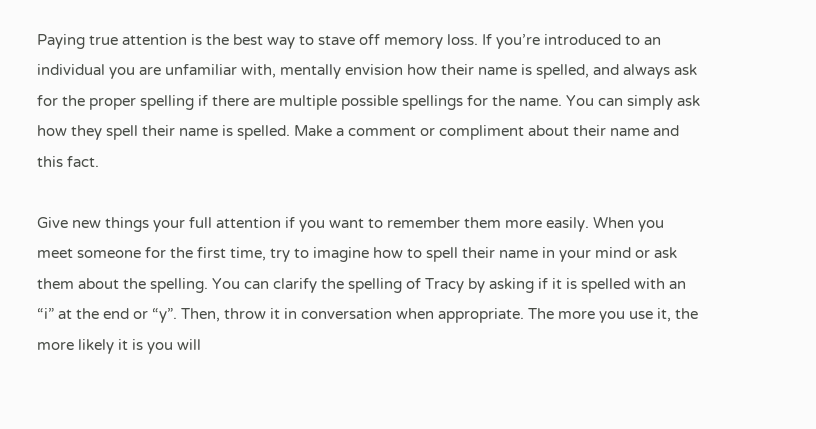Paying true attention is the best way to stave off memory loss. If you’re introduced to an individual you are unfamiliar with, mentally envision how their name is spelled, and always ask for the proper spelling if there are multiple possible spellings for the name. You can simply ask how they spell their name is spelled. Make a comment or compliment about their name and this fact.

Give new things your full attention if you want to remember them more easily. When you meet someone for the first time, try to imagine how to spell their name in your mind or ask them about the spelling. You can clarify the spelling of Tracy by asking if it is spelled with an “i” at the end or “y”. Then, throw it in conversation when appropriate. The more you use it, the more likely it is you will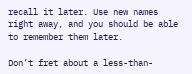recall it later. Use new names right away, and you should be able to remember them later.

Don’t fret about a less-than-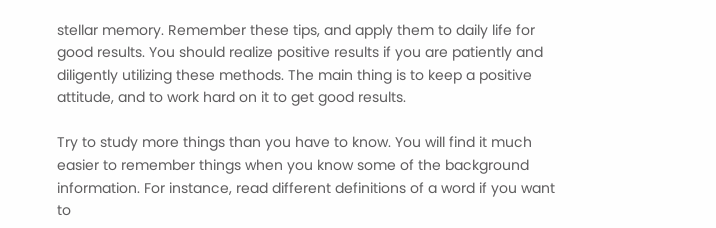stellar memory. Remember these tips, and apply them to daily life for good results. You should realize positive results if you are patiently and diligently utilizing these methods. The main thing is to keep a positive attitude, and to work hard on it to get good results.

Try to study more things than you have to know. You will find it much easier to remember things when you know some of the background information. For instance, read different definitions of a word if you want to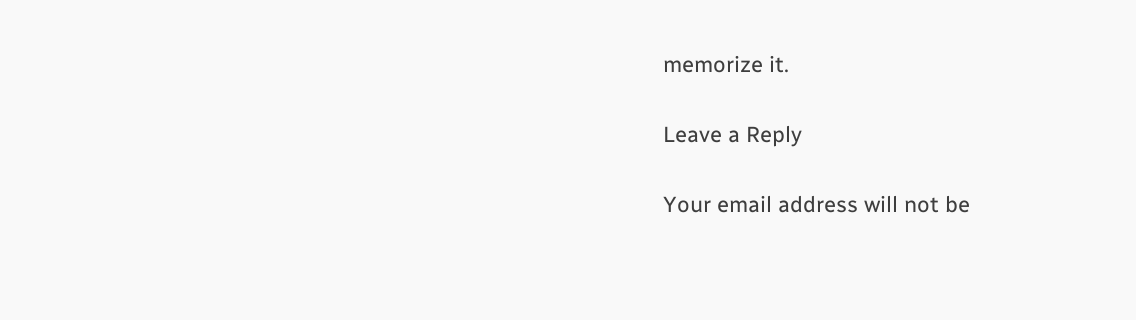memorize it.

Leave a Reply

Your email address will not be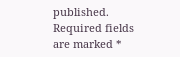published. Required fields are marked *